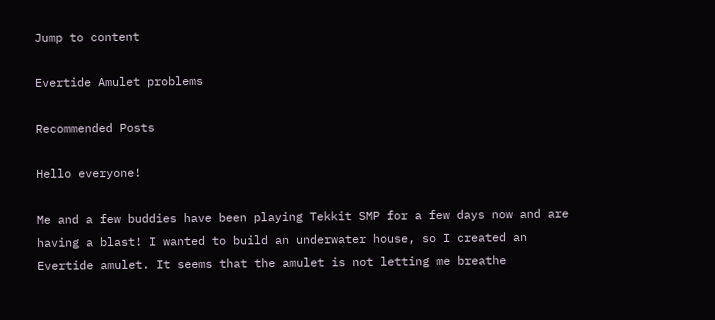Jump to content

Evertide Amulet problems

Recommended Posts

Hello everyone!

Me and a few buddies have been playing Tekkit SMP for a few days now and are having a blast! I wanted to build an underwater house, so I created an Evertide amulet. It seems that the amulet is not letting me breathe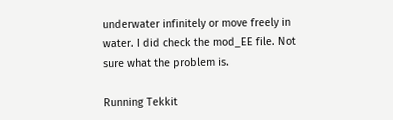underwater infinitely or move freely in water. I did check the mod_EE file. Not sure what the problem is.

Running Tekkit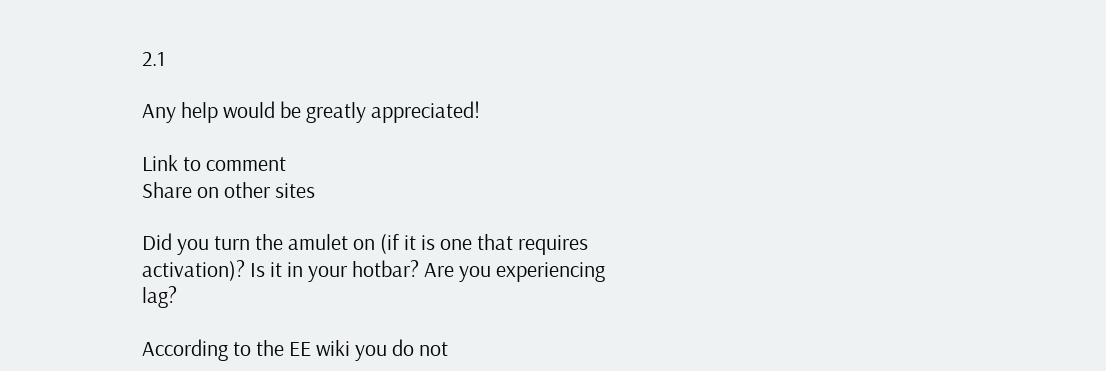2.1

Any help would be greatly appreciated!

Link to comment
Share on other sites

Did you turn the amulet on (if it is one that requires activation)? Is it in your hotbar? Are you experiencing lag?

According to the EE wiki you do not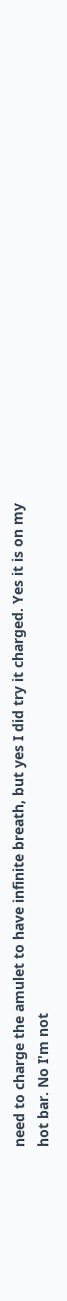need to charge the amulet to have infinite breath, but yes I did try it charged. Yes it is on my hot bar. No I'm not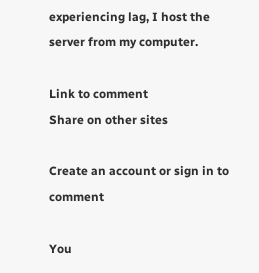experiencing lag, I host the server from my computer.

Link to comment
Share on other sites

Create an account or sign in to comment

You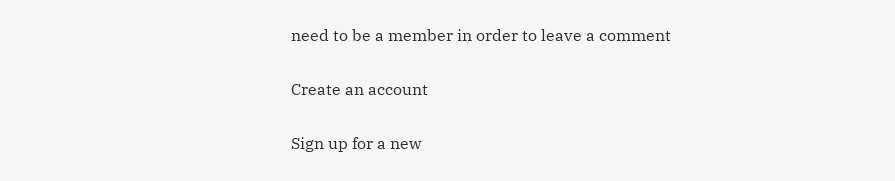need to be a member in order to leave a comment

Create an account

Sign up for a new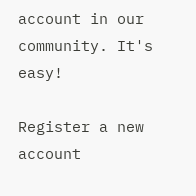account in our community. It's easy!

Register a new account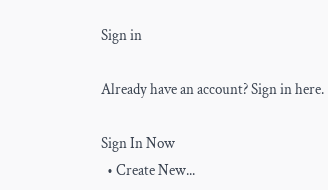Sign in

Already have an account? Sign in here.

Sign In Now
  • Create New...